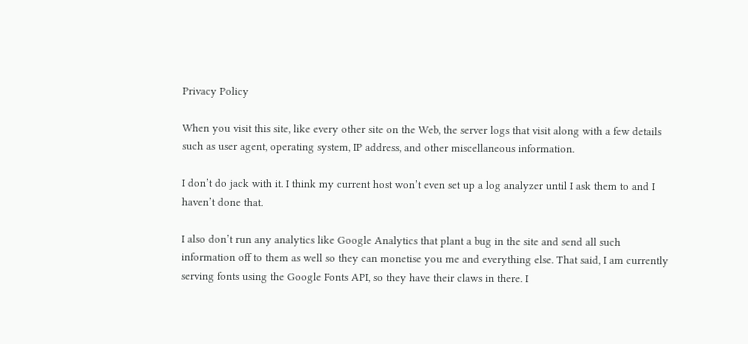Privacy Policy

When you visit this site, like every other site on the Web, the server logs that visit along with a few details such as user agent, operating system, IP address, and other miscellaneous information.

I don’t do jack with it. I think my current host won’t even set up a log analyzer until I ask them to and I haven’t done that.

I also don’t run any analytics like Google Analytics that plant a bug in the site and send all such information off to them as well so they can monetise you me and everything else. That said, I am currently serving fonts using the Google Fonts API, so they have their claws in there. I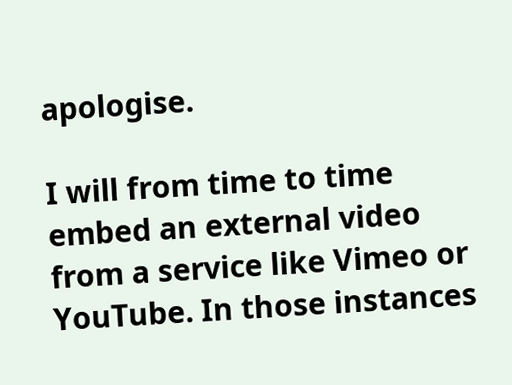apologise.

I will from time to time embed an external video from a service like Vimeo or YouTube. In those instances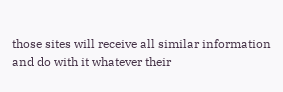those sites will receive all similar information and do with it whatever their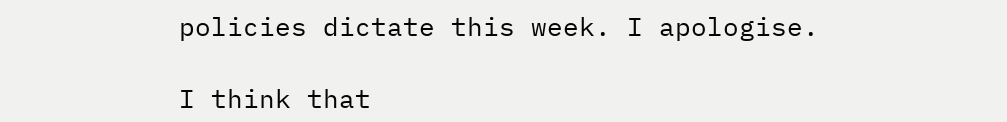policies dictate this week. I apologise.

I think that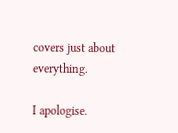covers just about everything.

I apologise.